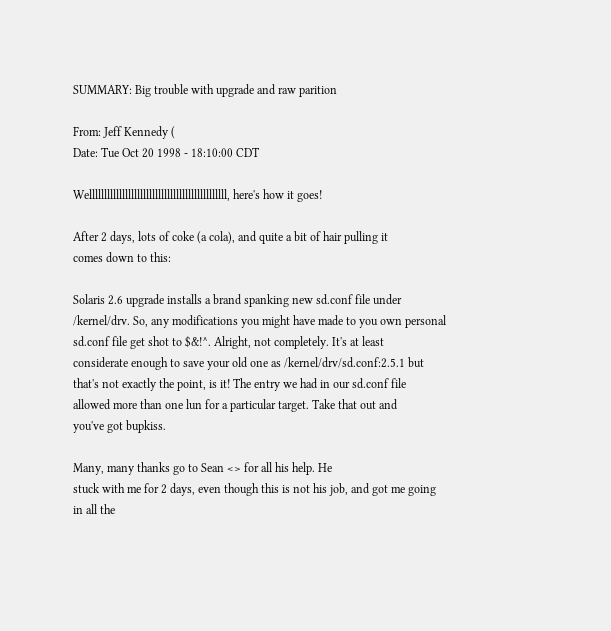SUMMARY: Big trouble with upgrade and raw parition

From: Jeff Kennedy (
Date: Tue Oct 20 1998 - 18:10:00 CDT

Wellllllllllllllllllllllllllllllllllllllllllllll, here's how it goes!

After 2 days, lots of coke (a cola), and quite a bit of hair pulling it
comes down to this:

Solaris 2.6 upgrade installs a brand spanking new sd.conf file under
/kernel/drv. So, any modifications you might have made to you own personal
sd.conf file get shot to $&!^. Alright, not completely. It's at least
considerate enough to save your old one as /kernel/drv/sd.conf:2.5.1 but
that's not exactly the point, is it! The entry we had in our sd.conf file
allowed more than one lun for a particular target. Take that out and
you've got bupkiss.

Many, many thanks go to Sean <> for all his help. He
stuck with me for 2 days, even though this is not his job, and got me going
in all the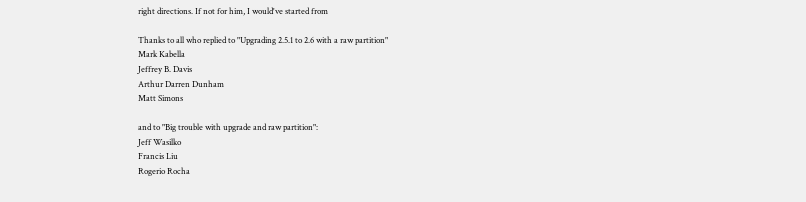right directions. If not for him, I would've started from

Thanks to all who replied to "Upgrading 2.5.1 to 2.6 with a raw partition"
Mark Kabella
Jeffrey B. Davis
Arthur Darren Dunham
Matt Simons

and to "Big trouble with upgrade and raw partition":
Jeff Wasilko
Francis Liu
Rogerio Rocha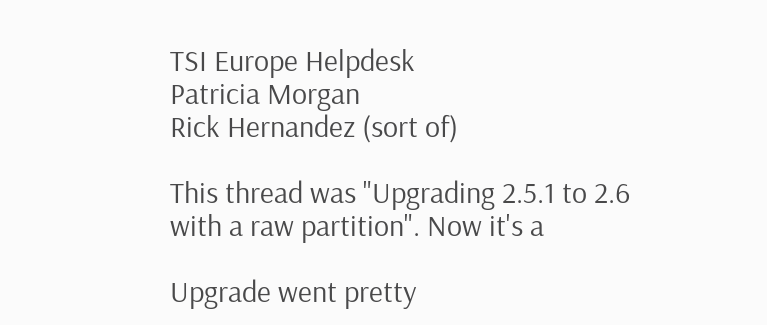TSI Europe Helpdesk
Patricia Morgan
Rick Hernandez (sort of)

This thread was "Upgrading 2.5.1 to 2.6 with a raw partition". Now it's a

Upgrade went pretty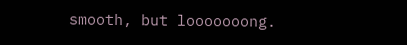smooth, but looooooong.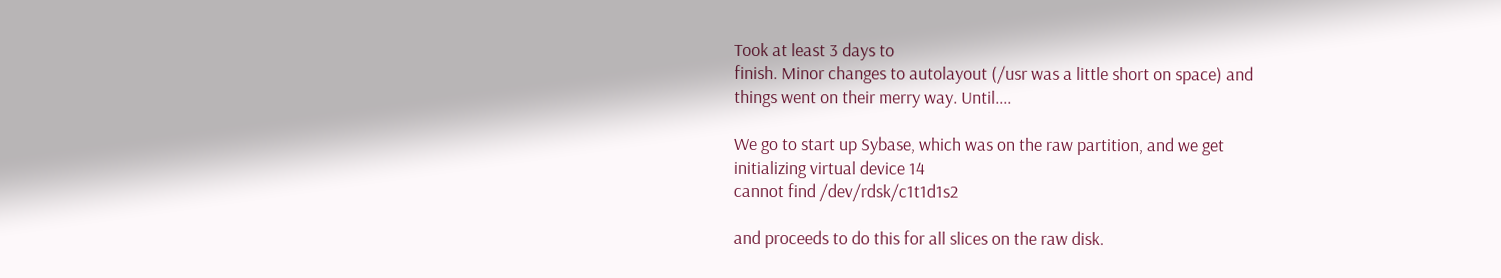Took at least 3 days to
finish. Minor changes to autolayout (/usr was a little short on space) and
things went on their merry way. Until....

We go to start up Sybase, which was on the raw partition, and we get
initializing virtual device 14
cannot find /dev/rdsk/c1t1d1s2

and proceeds to do this for all slices on the raw disk.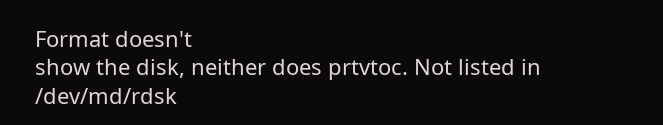Format doesn't
show the disk, neither does prtvtoc. Not listed in /dev/md/rdsk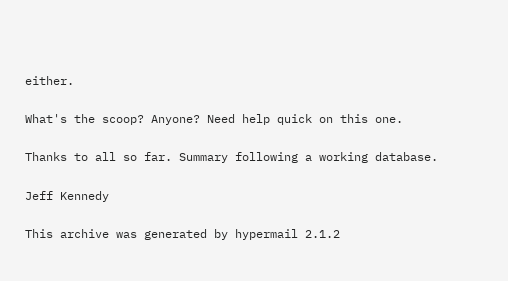either.

What's the scoop? Anyone? Need help quick on this one.

Thanks to all so far. Summary following a working database.

Jeff Kennedy

This archive was generated by hypermail 2.1.2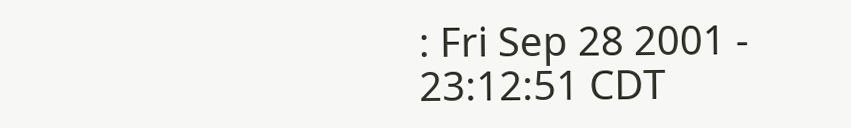: Fri Sep 28 2001 - 23:12:51 CDT